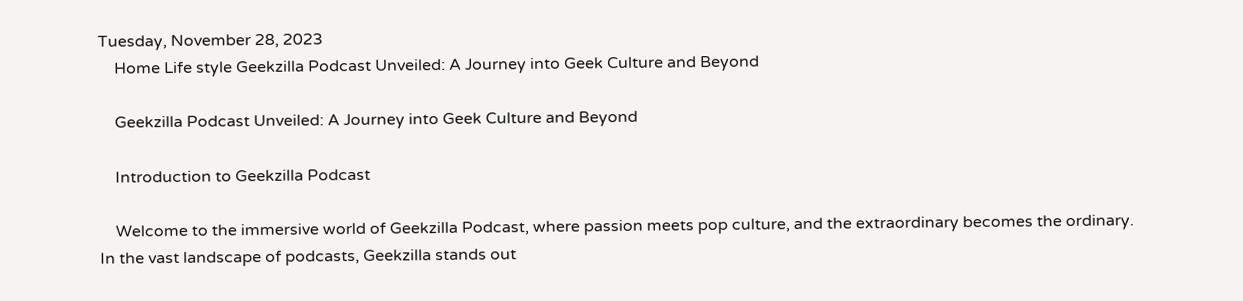Tuesday, November 28, 2023
    Home Life style Geekzilla Podcast Unveiled: A Journey into Geek Culture and Beyond

    Geekzilla Podcast Unveiled: A Journey into Geek Culture and Beyond

    Introduction to Geekzilla Podcast

    Welcome to the immersive world of Geekzilla Podcast, where passion meets pop culture, and the extraordinary becomes the ordinary. In the vast landscape of podcasts, Geekzilla stands out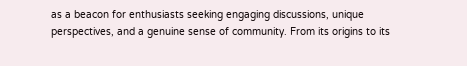as a beacon for enthusiasts seeking engaging discussions, unique perspectives, and a genuine sense of community. From its origins to its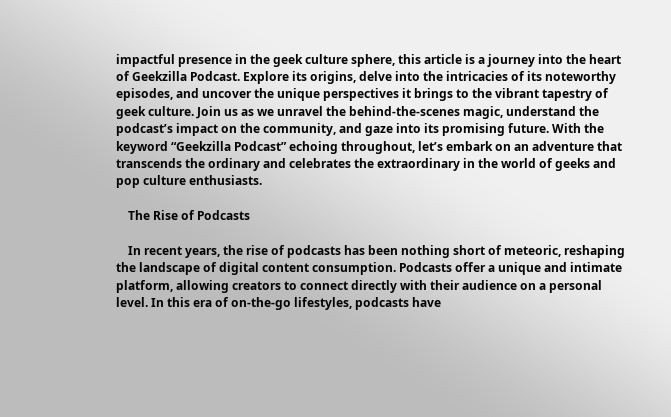impactful presence in the geek culture sphere, this article is a journey into the heart of Geekzilla Podcast. Explore its origins, delve into the intricacies of its noteworthy episodes, and uncover the unique perspectives it brings to the vibrant tapestry of geek culture. Join us as we unravel the behind-the-scenes magic, understand the podcast’s impact on the community, and gaze into its promising future. With the keyword “Geekzilla Podcast” echoing throughout, let’s embark on an adventure that transcends the ordinary and celebrates the extraordinary in the world of geeks and pop culture enthusiasts.

    The Rise of Podcasts

    In recent years, the rise of podcasts has been nothing short of meteoric, reshaping the landscape of digital content consumption. Podcasts offer a unique and intimate platform, allowing creators to connect directly with their audience on a personal level. In this era of on-the-go lifestyles, podcasts have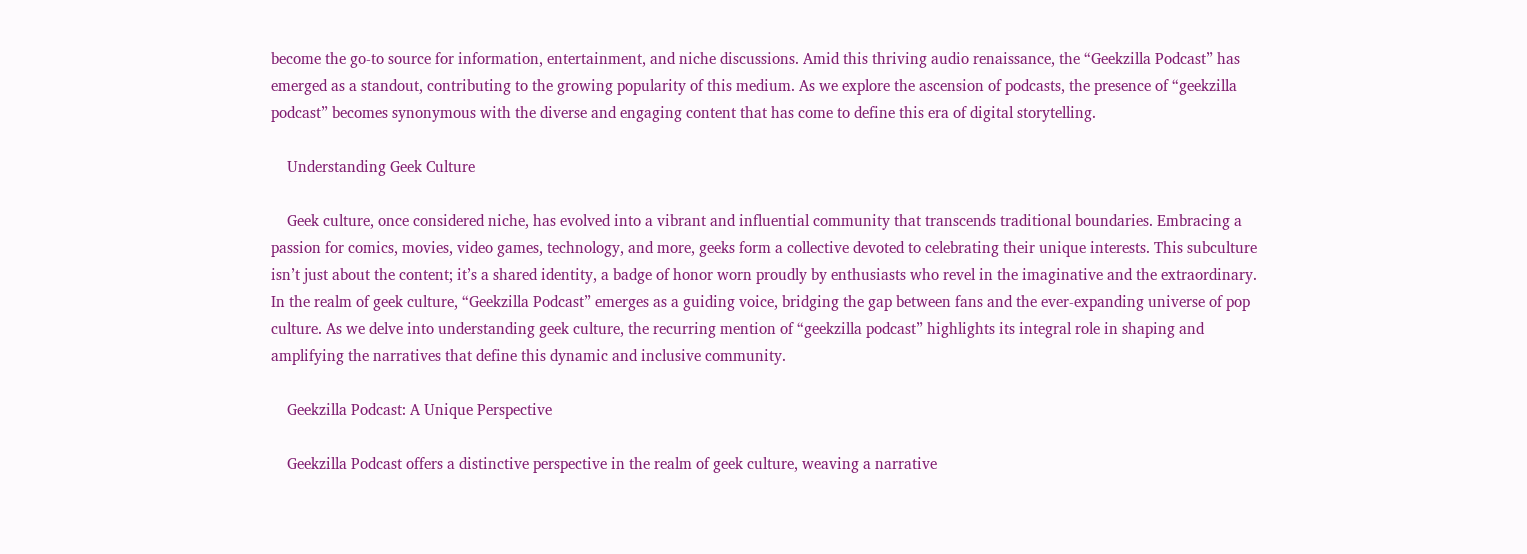become the go-to source for information, entertainment, and niche discussions. Amid this thriving audio renaissance, the “Geekzilla Podcast” has emerged as a standout, contributing to the growing popularity of this medium. As we explore the ascension of podcasts, the presence of “geekzilla podcast” becomes synonymous with the diverse and engaging content that has come to define this era of digital storytelling.

    Understanding Geek Culture

    Geek culture, once considered niche, has evolved into a vibrant and influential community that transcends traditional boundaries. Embracing a passion for comics, movies, video games, technology, and more, geeks form a collective devoted to celebrating their unique interests. This subculture isn’t just about the content; it’s a shared identity, a badge of honor worn proudly by enthusiasts who revel in the imaginative and the extraordinary. In the realm of geek culture, “Geekzilla Podcast” emerges as a guiding voice, bridging the gap between fans and the ever-expanding universe of pop culture. As we delve into understanding geek culture, the recurring mention of “geekzilla podcast” highlights its integral role in shaping and amplifying the narratives that define this dynamic and inclusive community.

    Geekzilla Podcast: A Unique Perspective

    Geekzilla Podcast offers a distinctive perspective in the realm of geek culture, weaving a narrative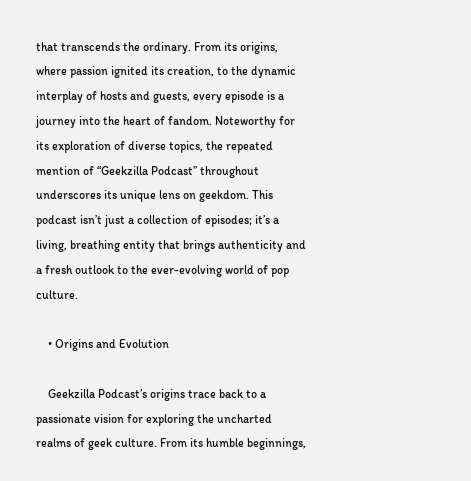that transcends the ordinary. From its origins, where passion ignited its creation, to the dynamic interplay of hosts and guests, every episode is a journey into the heart of fandom. Noteworthy for its exploration of diverse topics, the repeated mention of “Geekzilla Podcast” throughout underscores its unique lens on geekdom. This podcast isn’t just a collection of episodes; it’s a living, breathing entity that brings authenticity and a fresh outlook to the ever-evolving world of pop culture.

    • Origins and Evolution

    Geekzilla Podcast’s origins trace back to a passionate vision for exploring the uncharted realms of geek culture. From its humble beginnings,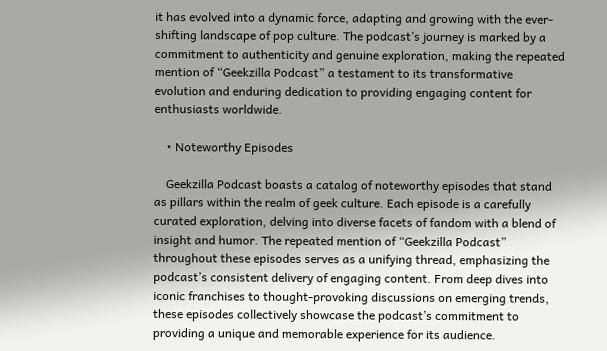it has evolved into a dynamic force, adapting and growing with the ever-shifting landscape of pop culture. The podcast’s journey is marked by a commitment to authenticity and genuine exploration, making the repeated mention of “Geekzilla Podcast” a testament to its transformative evolution and enduring dedication to providing engaging content for enthusiasts worldwide.

    • Noteworthy Episodes

    Geekzilla Podcast boasts a catalog of noteworthy episodes that stand as pillars within the realm of geek culture. Each episode is a carefully curated exploration, delving into diverse facets of fandom with a blend of insight and humor. The repeated mention of “Geekzilla Podcast” throughout these episodes serves as a unifying thread, emphasizing the podcast’s consistent delivery of engaging content. From deep dives into iconic franchises to thought-provoking discussions on emerging trends, these episodes collectively showcase the podcast’s commitment to providing a unique and memorable experience for its audience.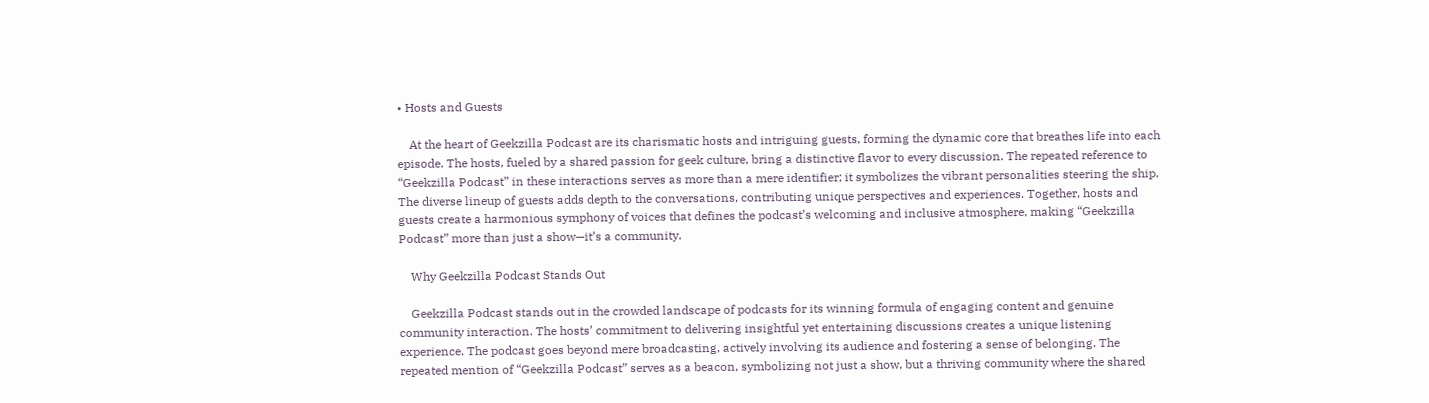• Hosts and Guests

    At the heart of Geekzilla Podcast are its charismatic hosts and intriguing guests, forming the dynamic core that breathes life into each episode. The hosts, fueled by a shared passion for geek culture, bring a distinctive flavor to every discussion. The repeated reference to “Geekzilla Podcast” in these interactions serves as more than a mere identifier; it symbolizes the vibrant personalities steering the ship. The diverse lineup of guests adds depth to the conversations, contributing unique perspectives and experiences. Together, hosts and guests create a harmonious symphony of voices that defines the podcast’s welcoming and inclusive atmosphere, making “Geekzilla Podcast” more than just a show—it’s a community.

    Why Geekzilla Podcast Stands Out

    Geekzilla Podcast stands out in the crowded landscape of podcasts for its winning formula of engaging content and genuine community interaction. The hosts’ commitment to delivering insightful yet entertaining discussions creates a unique listening experience. The podcast goes beyond mere broadcasting, actively involving its audience and fostering a sense of belonging. The repeated mention of “Geekzilla Podcast” serves as a beacon, symbolizing not just a show, but a thriving community where the shared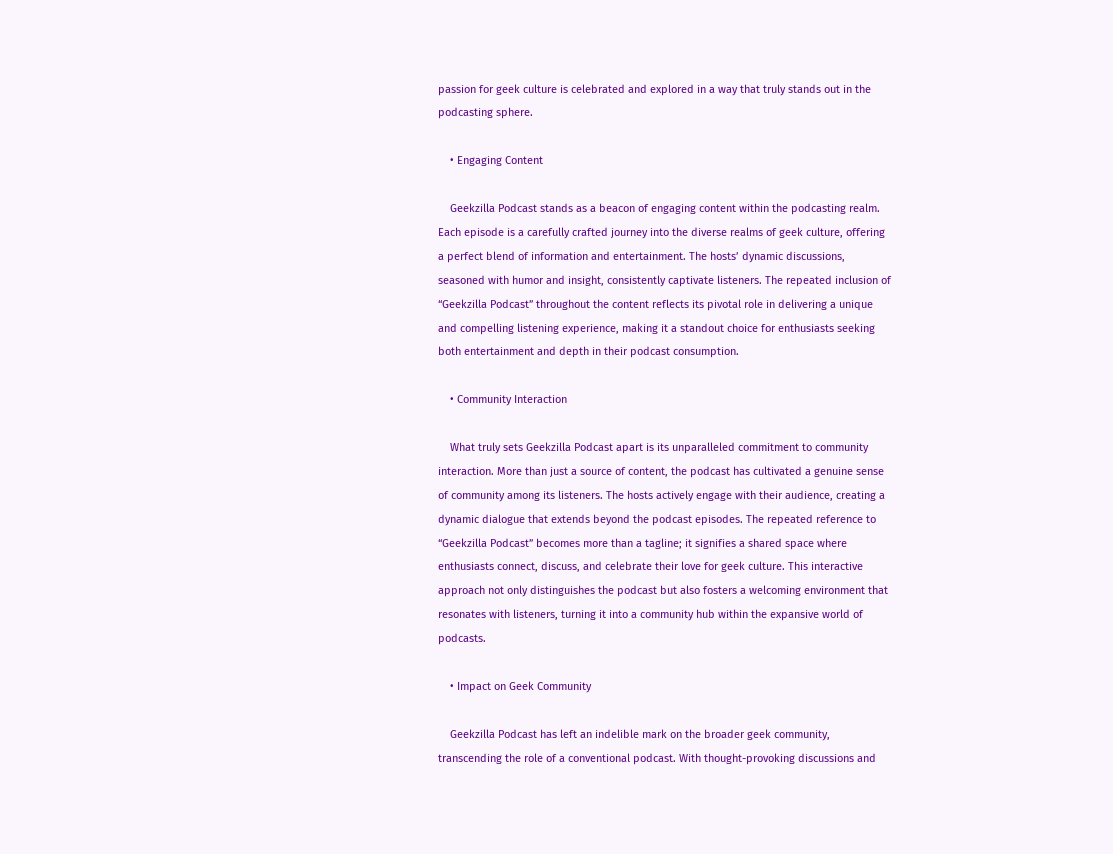passion for geek culture is celebrated and explored in a way that truly stands out in the podcasting sphere.

    • Engaging Content

    Geekzilla Podcast stands as a beacon of engaging content within the podcasting realm. Each episode is a carefully crafted journey into the diverse realms of geek culture, offering a perfect blend of information and entertainment. The hosts’ dynamic discussions, seasoned with humor and insight, consistently captivate listeners. The repeated inclusion of “Geekzilla Podcast” throughout the content reflects its pivotal role in delivering a unique and compelling listening experience, making it a standout choice for enthusiasts seeking both entertainment and depth in their podcast consumption.

    • Community Interaction

    What truly sets Geekzilla Podcast apart is its unparalleled commitment to community interaction. More than just a source of content, the podcast has cultivated a genuine sense of community among its listeners. The hosts actively engage with their audience, creating a dynamic dialogue that extends beyond the podcast episodes. The repeated reference to “Geekzilla Podcast” becomes more than a tagline; it signifies a shared space where enthusiasts connect, discuss, and celebrate their love for geek culture. This interactive approach not only distinguishes the podcast but also fosters a welcoming environment that resonates with listeners, turning it into a community hub within the expansive world of podcasts.

    • Impact on Geek Community

    Geekzilla Podcast has left an indelible mark on the broader geek community, transcending the role of a conventional podcast. With thought-provoking discussions and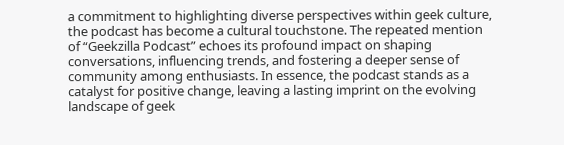a commitment to highlighting diverse perspectives within geek culture, the podcast has become a cultural touchstone. The repeated mention of “Geekzilla Podcast” echoes its profound impact on shaping conversations, influencing trends, and fostering a deeper sense of community among enthusiasts. In essence, the podcast stands as a catalyst for positive change, leaving a lasting imprint on the evolving landscape of geek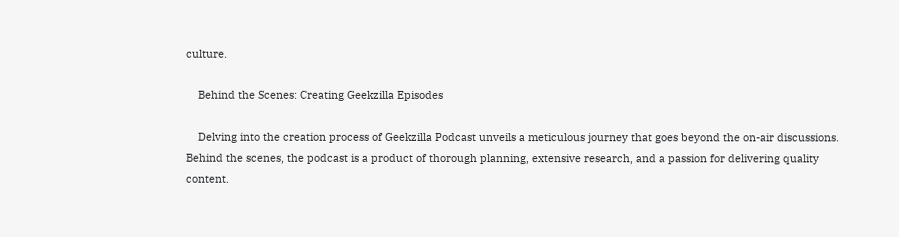culture.

    Behind the Scenes: Creating Geekzilla Episodes

    Delving into the creation process of Geekzilla Podcast unveils a meticulous journey that goes beyond the on-air discussions. Behind the scenes, the podcast is a product of thorough planning, extensive research, and a passion for delivering quality content.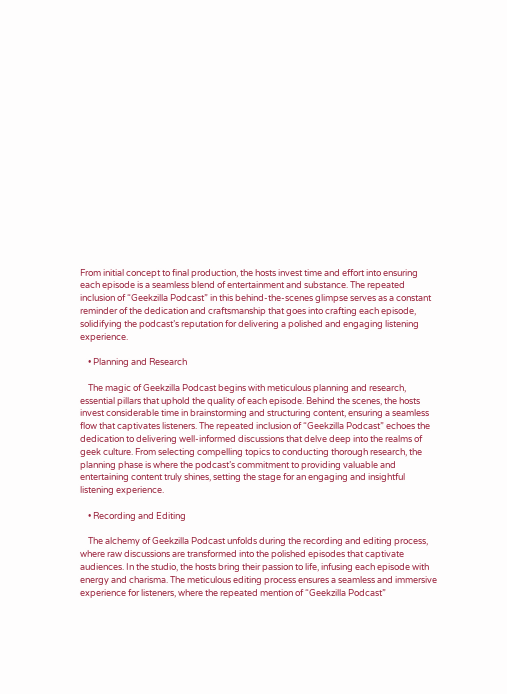From initial concept to final production, the hosts invest time and effort into ensuring each episode is a seamless blend of entertainment and substance. The repeated inclusion of “Geekzilla Podcast” in this behind-the-scenes glimpse serves as a constant reminder of the dedication and craftsmanship that goes into crafting each episode, solidifying the podcast’s reputation for delivering a polished and engaging listening experience.

    • Planning and Research

    The magic of Geekzilla Podcast begins with meticulous planning and research, essential pillars that uphold the quality of each episode. Behind the scenes, the hosts invest considerable time in brainstorming and structuring content, ensuring a seamless flow that captivates listeners. The repeated inclusion of “Geekzilla Podcast” echoes the dedication to delivering well-informed discussions that delve deep into the realms of geek culture. From selecting compelling topics to conducting thorough research, the planning phase is where the podcast’s commitment to providing valuable and entertaining content truly shines, setting the stage for an engaging and insightful listening experience.

    • Recording and Editing

    The alchemy of Geekzilla Podcast unfolds during the recording and editing process, where raw discussions are transformed into the polished episodes that captivate audiences. In the studio, the hosts bring their passion to life, infusing each episode with energy and charisma. The meticulous editing process ensures a seamless and immersive experience for listeners, where the repeated mention of “Geekzilla Podcast”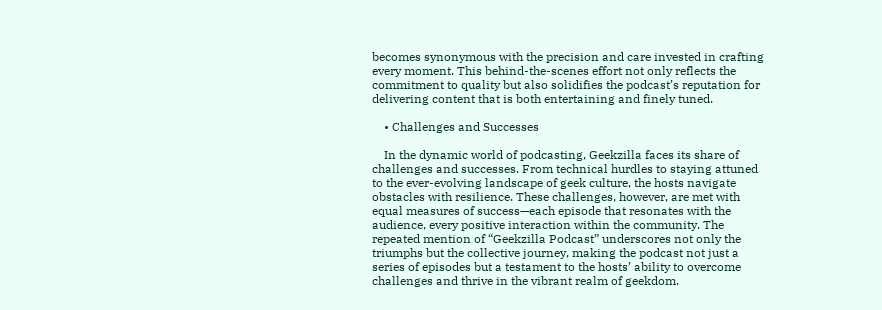becomes synonymous with the precision and care invested in crafting every moment. This behind-the-scenes effort not only reflects the commitment to quality but also solidifies the podcast’s reputation for delivering content that is both entertaining and finely tuned.

    • Challenges and Successes

    In the dynamic world of podcasting, Geekzilla faces its share of challenges and successes. From technical hurdles to staying attuned to the ever-evolving landscape of geek culture, the hosts navigate obstacles with resilience. These challenges, however, are met with equal measures of success—each episode that resonates with the audience, every positive interaction within the community. The repeated mention of “Geekzilla Podcast” underscores not only the triumphs but the collective journey, making the podcast not just a series of episodes but a testament to the hosts’ ability to overcome challenges and thrive in the vibrant realm of geekdom.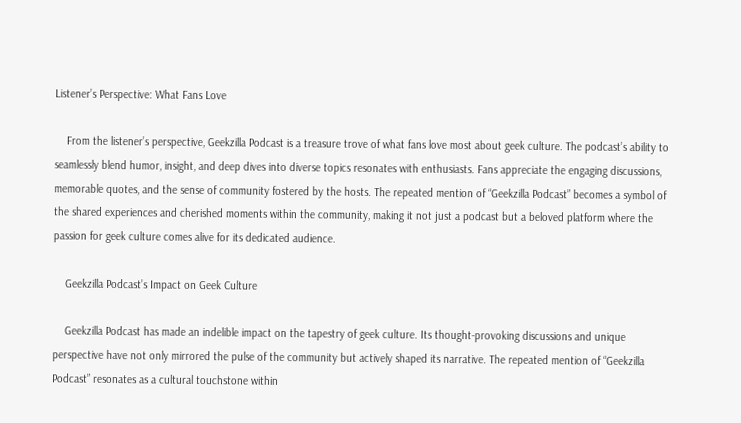Listener’s Perspective: What Fans Love

    From the listener’s perspective, Geekzilla Podcast is a treasure trove of what fans love most about geek culture. The podcast’s ability to seamlessly blend humor, insight, and deep dives into diverse topics resonates with enthusiasts. Fans appreciate the engaging discussions, memorable quotes, and the sense of community fostered by the hosts. The repeated mention of “Geekzilla Podcast” becomes a symbol of the shared experiences and cherished moments within the community, making it not just a podcast but a beloved platform where the passion for geek culture comes alive for its dedicated audience.

    Geekzilla Podcast’s Impact on Geek Culture

    Geekzilla Podcast has made an indelible impact on the tapestry of geek culture. Its thought-provoking discussions and unique perspective have not only mirrored the pulse of the community but actively shaped its narrative. The repeated mention of “Geekzilla Podcast” resonates as a cultural touchstone within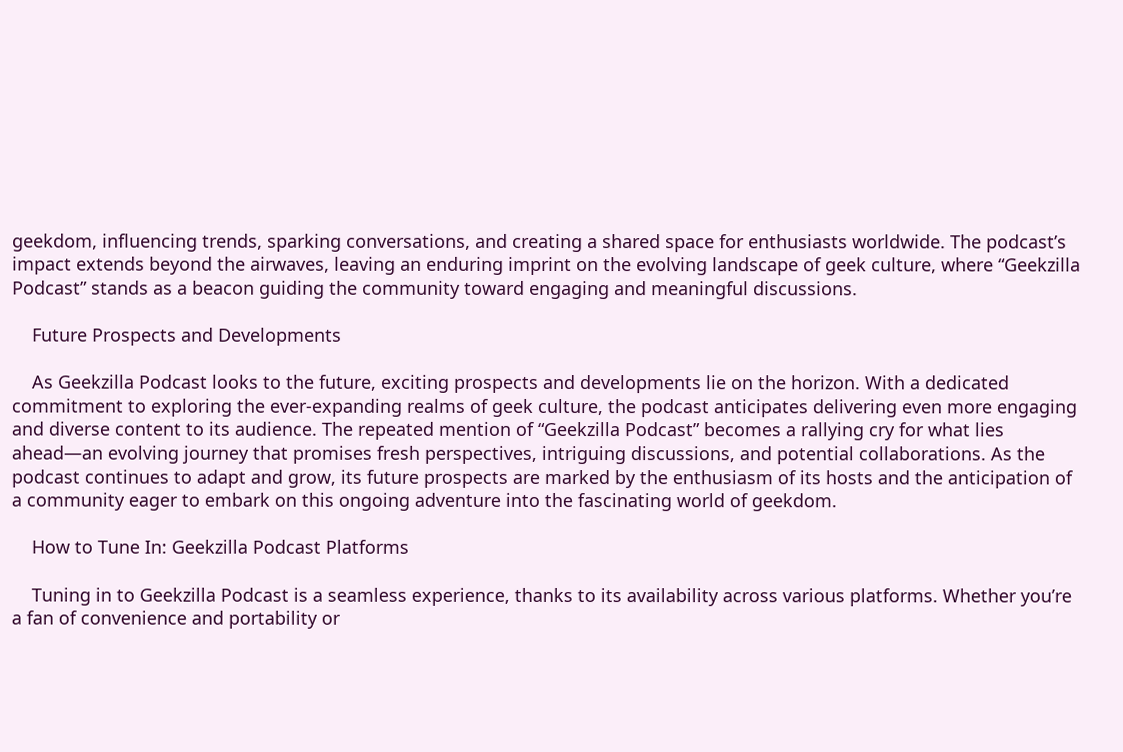geekdom, influencing trends, sparking conversations, and creating a shared space for enthusiasts worldwide. The podcast’s impact extends beyond the airwaves, leaving an enduring imprint on the evolving landscape of geek culture, where “Geekzilla Podcast” stands as a beacon guiding the community toward engaging and meaningful discussions.

    Future Prospects and Developments

    As Geekzilla Podcast looks to the future, exciting prospects and developments lie on the horizon. With a dedicated commitment to exploring the ever-expanding realms of geek culture, the podcast anticipates delivering even more engaging and diverse content to its audience. The repeated mention of “Geekzilla Podcast” becomes a rallying cry for what lies ahead—an evolving journey that promises fresh perspectives, intriguing discussions, and potential collaborations. As the podcast continues to adapt and grow, its future prospects are marked by the enthusiasm of its hosts and the anticipation of a community eager to embark on this ongoing adventure into the fascinating world of geekdom.

    How to Tune In: Geekzilla Podcast Platforms

    Tuning in to Geekzilla Podcast is a seamless experience, thanks to its availability across various platforms. Whether you’re a fan of convenience and portability or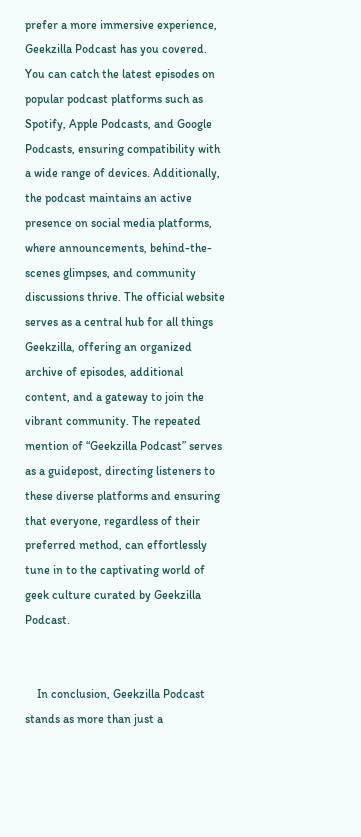prefer a more immersive experience, Geekzilla Podcast has you covered. You can catch the latest episodes on popular podcast platforms such as Spotify, Apple Podcasts, and Google Podcasts, ensuring compatibility with a wide range of devices. Additionally, the podcast maintains an active presence on social media platforms, where announcements, behind-the-scenes glimpses, and community discussions thrive. The official website serves as a central hub for all things Geekzilla, offering an organized archive of episodes, additional content, and a gateway to join the vibrant community. The repeated mention of “Geekzilla Podcast” serves as a guidepost, directing listeners to these diverse platforms and ensuring that everyone, regardless of their preferred method, can effortlessly tune in to the captivating world of geek culture curated by Geekzilla Podcast.


    In conclusion, Geekzilla Podcast stands as more than just a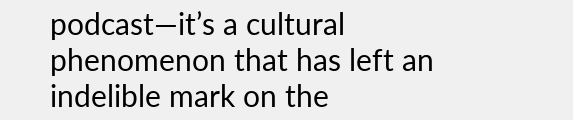podcast—it’s a cultural phenomenon that has left an indelible mark on the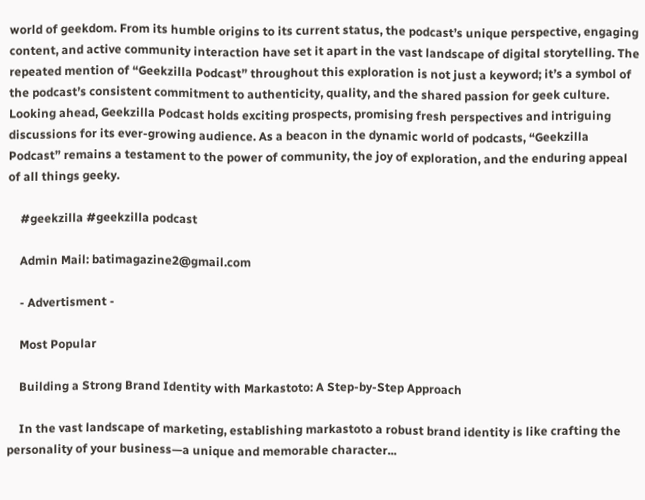world of geekdom. From its humble origins to its current status, the podcast’s unique perspective, engaging content, and active community interaction have set it apart in the vast landscape of digital storytelling. The repeated mention of “Geekzilla Podcast” throughout this exploration is not just a keyword; it’s a symbol of the podcast’s consistent commitment to authenticity, quality, and the shared passion for geek culture. Looking ahead, Geekzilla Podcast holds exciting prospects, promising fresh perspectives and intriguing discussions for its ever-growing audience. As a beacon in the dynamic world of podcasts, “Geekzilla Podcast” remains a testament to the power of community, the joy of exploration, and the enduring appeal of all things geeky.

    #geekzilla #geekzilla podcast

    Admin Mail: batimagazine2@gmail.com

    - Advertisment -

    Most Popular

    Building a Strong Brand Identity with Markastoto: A Step-by-Step Approach

    In the vast landscape of marketing, establishing markastoto a robust brand identity is like crafting the personality of your business—a unique and memorable character...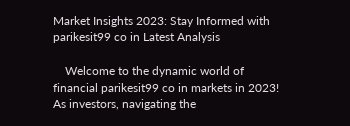Market Insights 2023: Stay Informed with parikesit99 co in Latest Analysis

    Welcome to the dynamic world of financial parikesit99 co in markets in 2023! As investors, navigating the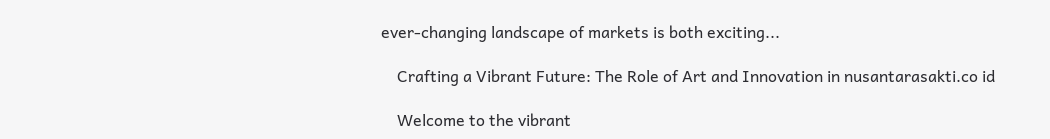ever-changing landscape of markets is both exciting...

    Crafting a Vibrant Future: The Role of Art and Innovation in nusantarasakti.co id

    Welcome to the vibrant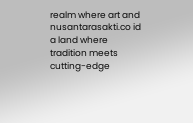realm where art and nusantarasakti.co id a land where tradition meets cutting-edge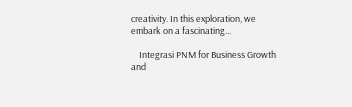creativity. In this exploration, we embark on a fascinating...

    Integrasi PNM for Business Growth and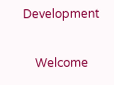Development

    Welcome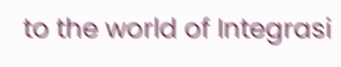to the world of Integrasi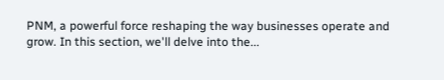PNM, a powerful force reshaping the way businesses operate and grow. In this section, we'll delve into the...